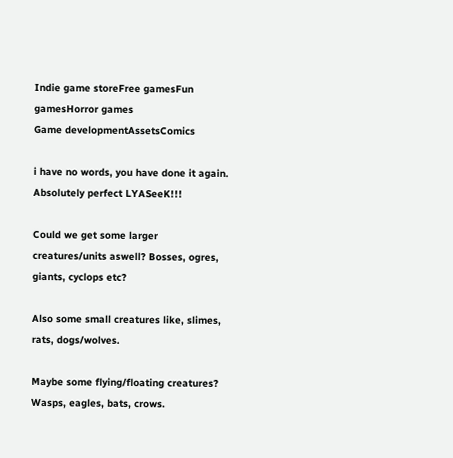Indie game storeFree gamesFun gamesHorror games
Game developmentAssetsComics

i have no words, you have done it again. Absolutely perfect LYASeeK!!!

Could we get some larger creatures/units aswell? Bosses, ogres, giants, cyclops etc?

Also some small creatures like, slimes, rats, dogs/wolves.

Maybe some flying/floating creatures? Wasps, eagles, bats, crows.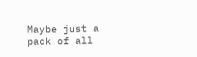Maybe just a pack of all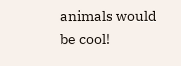animals would be cool!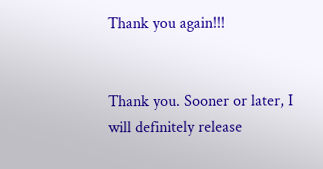Thank you again!!!


Thank you. Sooner or later, I will definitely release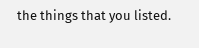the things that you listed.